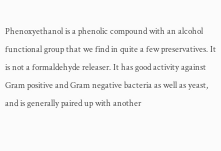Phenoxyethanol is a phenolic compound with an alcohol functional group that we find in quite a few preservatives. It is not a formaldehyde releaser. It has good activity against Gram positive and Gram negative bacteria as well as yeast, and is generally paired up with another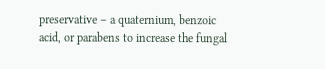preservative – a quaternium, benzoic acid, or parabens to increase the fungal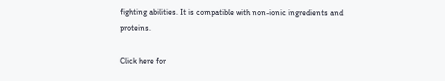fighting abilities. It is compatible with non-ionic ingredients and proteins.

Click here for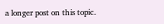a longer post on this topic.